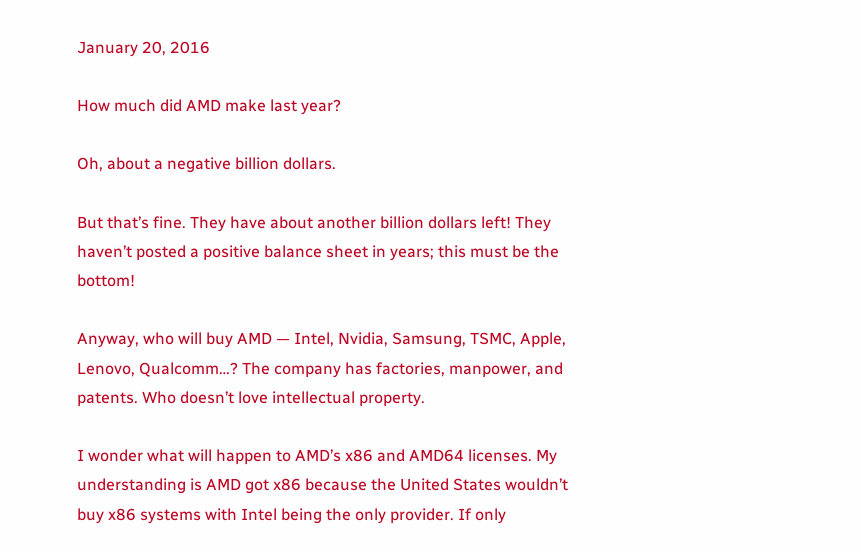January 20, 2016

How much did AMD make last year?

Oh, about a negative billion dollars.

But that’s fine. They have about another billion dollars left! They haven’t posted a positive balance sheet in years; this must be the bottom!

Anyway, who will buy AMD — Intel, Nvidia, Samsung, TSMC, Apple, Lenovo, Qualcomm…? The company has factories, manpower, and patents. Who doesn’t love intellectual property.

I wonder what will happen to AMD’s x86 and AMD64 licenses. My understanding is AMD got x86 because the United States wouldn’t buy x86 systems with Intel being the only provider. If only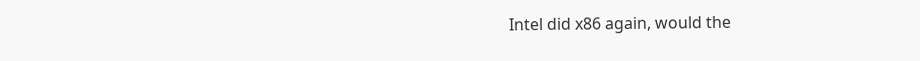Intel did x86 again, would the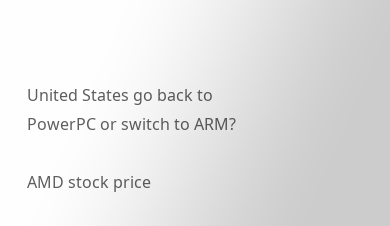United States go back to PowerPC or switch to ARM?

AMD stock price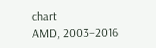chart
AMD, 2003–2016